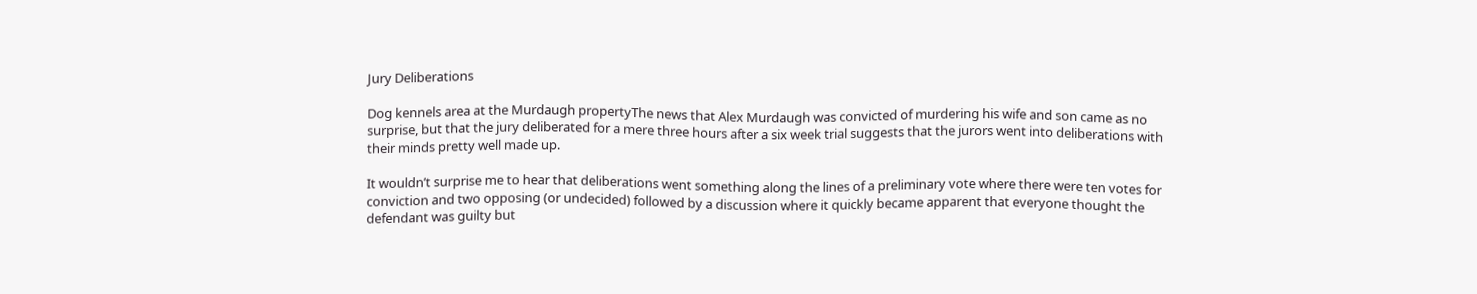Jury Deliberations

Dog kennels area at the Murdaugh propertyThe news that Alex Murdaugh was convicted of murdering his wife and son came as no surprise, but that the jury deliberated for a mere three hours after a six week trial suggests that the jurors went into deliberations with their minds pretty well made up.

It wouldn’t surprise me to hear that deliberations went something along the lines of a preliminary vote where there were ten votes for conviction and two opposing (or undecided) followed by a discussion where it quickly became apparent that everyone thought the defendant was guilty but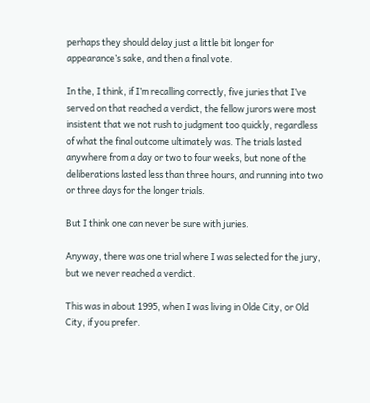perhaps they should delay just a little bit longer for appearance’s sake, and then a final vote.

In the, I think, if I’m recalling correctly, five juries that I’ve served on that reached a verdict, the fellow jurors were most insistent that we not rush to judgment too quickly, regardless of what the final outcome ultimately was. The trials lasted anywhere from a day or two to four weeks, but none of the deliberations lasted less than three hours, and running into two or three days for the longer trials.

But I think one can never be sure with juries.

Anyway, there was one trial where I was selected for the jury, but we never reached a verdict.

This was in about 1995, when I was living in Olde City, or Old City, if you prefer.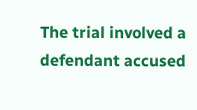The trial involved a defendant accused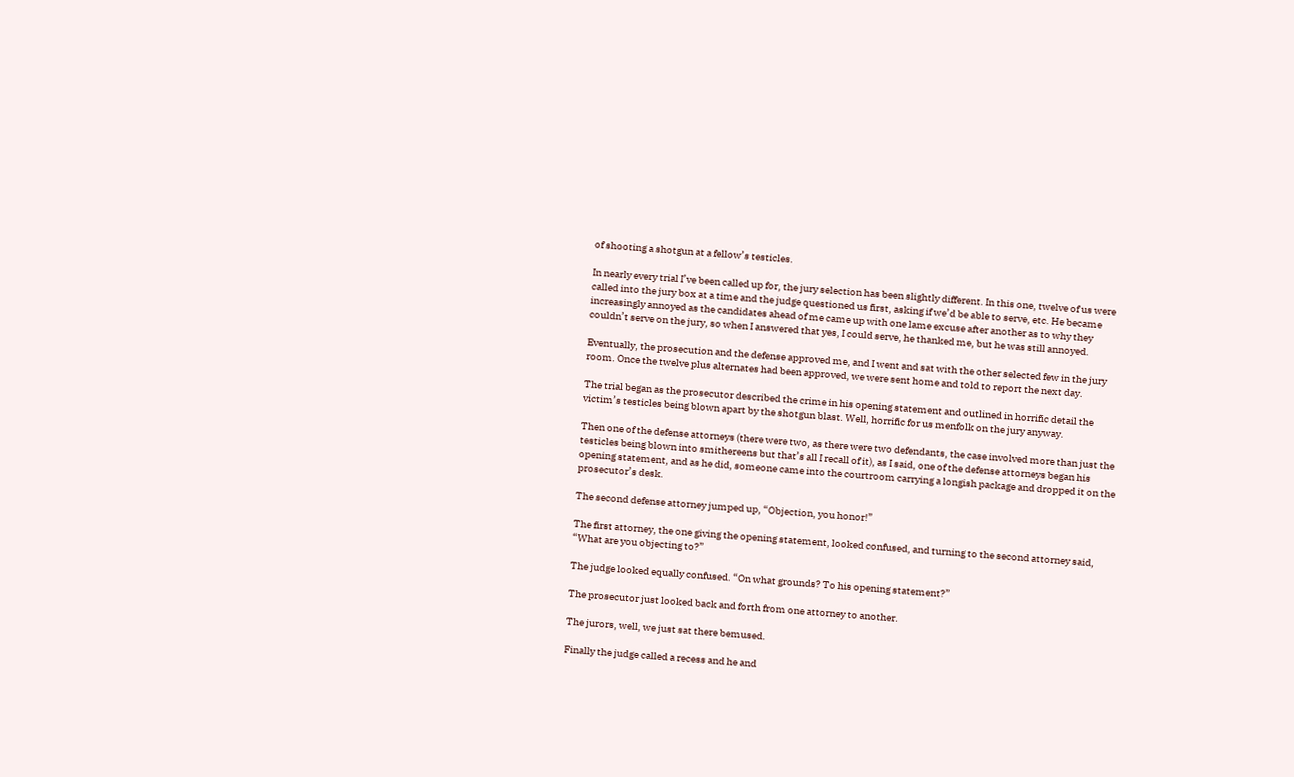of shooting a shotgun at a fellow’s testicles.

In nearly every trial I’ve been called up for, the jury selection has been slightly different. In this one, twelve of us were called into the jury box at a time and the judge questioned us first, asking if we’d be able to serve, etc. He became increasingly annoyed as the candidates ahead of me came up with one lame excuse after another as to why they couldn’t serve on the jury, so when I answered that yes, I could serve, he thanked me, but he was still annoyed.

Eventually, the prosecution and the defense approved me, and I went and sat with the other selected few in the jury room. Once the twelve plus alternates had been approved, we were sent home and told to report the next day.

The trial began as the prosecutor described the crime in his opening statement and outlined in horrific detail the victim’s testicles being blown apart by the shotgun blast. Well, horrific for us menfolk on the jury anyway.

Then one of the defense attorneys (there were two, as there were two defendants, the case involved more than just the testicles being blown into smithereens but that’s all I recall of it), as I said, one of the defense attorneys began his opening statement, and as he did, someone came into the courtroom carrying a longish package and dropped it on the prosecutor’s desk.

The second defense attorney jumped up, “Objection, you honor!”

The first attorney, the one giving the opening statement, looked confused, and turning to the second attorney said, “What are you objecting to?”

The judge looked equally confused. “On what grounds? To his opening statement?”

The prosecutor just looked back and forth from one attorney to another.

The jurors, well, we just sat there bemused.

Finally the judge called a recess and he and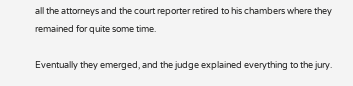all the attorneys and the court reporter retired to his chambers where they remained for quite some time.

Eventually they emerged, and the judge explained everything to the jury.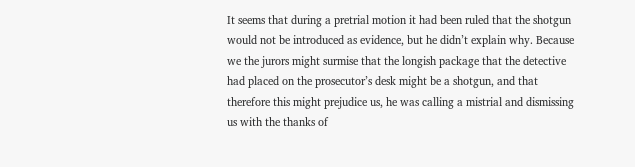It seems that during a pretrial motion it had been ruled that the shotgun would not be introduced as evidence, but he didn’t explain why. Because we the jurors might surmise that the longish package that the detective had placed on the prosecutor’s desk might be a shotgun, and that therefore this might prejudice us, he was calling a mistrial and dismissing us with the thanks of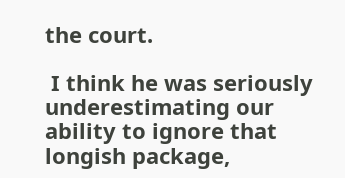the court.

 I think he was seriously underestimating our ability to ignore that longish package,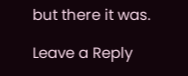but there it was.

Leave a Reply